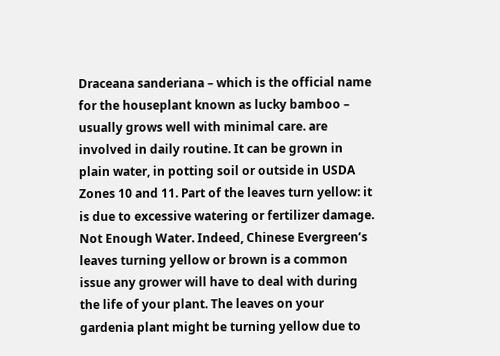Draceana sanderiana – which is the official name for the houseplant known as lucky bamboo – usually grows well with minimal care. are involved in daily routine. It can be grown in plain water, in potting soil or outside in USDA Zones 10 and 11. Part of the leaves turn yellow: it is due to excessive watering or fertilizer damage. Not Enough Water. Indeed, Chinese Evergreen’s leaves turning yellow or brown is a common issue any grower will have to deal with during the life of your plant. The leaves on your gardenia plant might be turning yellow due to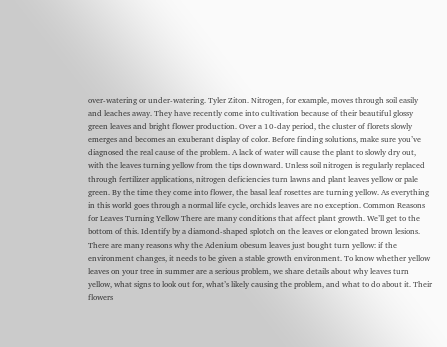over-watering or under-watering. Tyler Ziton. Nitrogen, for example, moves through soil easily and leaches away. They have recently come into cultivation because of their beautiful glossy green leaves and bright flower production. Over a 10-day period, the cluster of florets slowly emerges and becomes an exuberant display of color. Before finding solutions, make sure you’ve diagnosed the real cause of the problem. A lack of water will cause the plant to slowly dry out, with the leaves turning yellow from the tips downward. Unless soil nitrogen is regularly replaced through fertilizer applications, nitrogen deficiencies turn lawns and plant leaves yellow or pale green. By the time they come into flower, the basal leaf rosettes are turning yellow. As everything in this world goes through a normal life cycle, orchids leaves are no exception. Common Reasons for Leaves Turning Yellow There are many conditions that affect plant growth. We’ll get to the bottom of this. Identify by a diamond-shaped splotch on the leaves or elongated brown lesions. There are many reasons why the Adenium obesum leaves just bought turn yellow: if the environment changes, it needs to be given a stable growth environment. To know whether yellow leaves on your tree in summer are a serious problem, we share details about why leaves turn yellow, what signs to look out for, what’s likely causing the problem, and what to do about it. Their flowers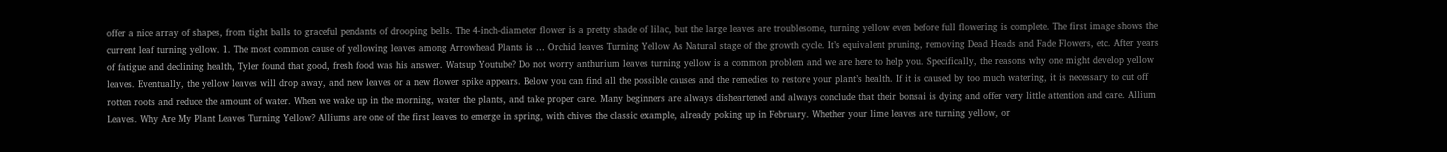offer a nice array of shapes, from tight balls to graceful pendants of drooping bells. The 4-inch-diameter flower is a pretty shade of lilac, but the large leaves are troublesome, turning yellow even before full flowering is complete. The first image shows the current leaf turning yellow. 1. The most common cause of yellowing leaves among Arrowhead Plants is … Orchid leaves Turning Yellow As Natural stage of the growth cycle. It’s equivalent pruning, removing Dead Heads and Fade Flowers, etc. After years of fatigue and declining health, Tyler found that good, fresh food was his answer. Watsup Youtube? Do not worry anthurium leaves turning yellow is a common problem and we are here to help you. Specifically, the reasons why one might develop yellow leaves. Eventually, the yellow leaves will drop away, and new leaves or a new flower spike appears. Below you can find all the possible causes and the remedies to restore your plant’s health. If it is caused by too much watering, it is necessary to cut off rotten roots and reduce the amount of water. When we wake up in the morning, water the plants, and take proper care. Many beginners are always disheartened and always conclude that their bonsai is dying and offer very little attention and care. Allium Leaves. Why Are My Plant Leaves Turning Yellow? Alliums are one of the first leaves to emerge in spring, with chives the classic example, already poking up in February. Whether your lime leaves are turning yellow, or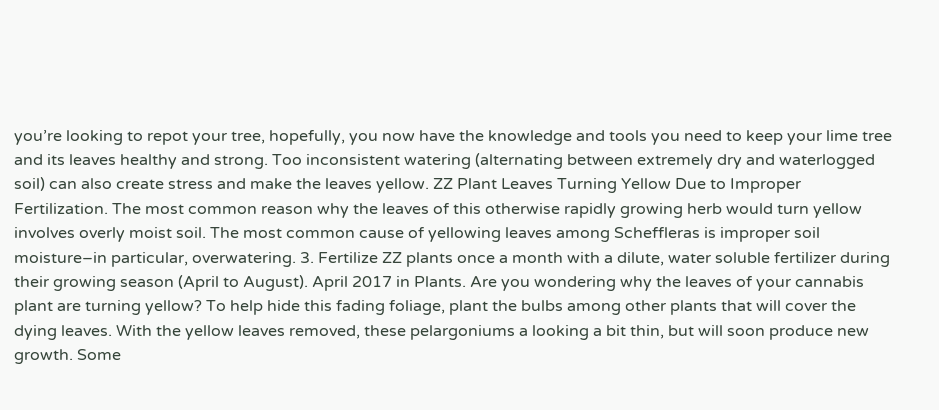you’re looking to repot your tree, hopefully, you now have the knowledge and tools you need to keep your lime tree and its leaves healthy and strong. Too inconsistent watering (alternating between extremely dry and waterlogged soil) can also create stress and make the leaves yellow. ZZ Plant Leaves Turning Yellow Due to Improper Fertilization. The most common reason why the leaves of this otherwise rapidly growing herb would turn yellow involves overly moist soil. The most common cause of yellowing leaves among Scheffleras is improper soil moisture–in particular, overwatering. 3. Fertilize ZZ plants once a month with a dilute, water soluble fertilizer during their growing season (April to August). April 2017 in Plants. Are you wondering why the leaves of your cannabis plant are turning yellow? To help hide this fading foliage, plant the bulbs among other plants that will cover the dying leaves. With the yellow leaves removed, these pelargoniums a looking a bit thin, but will soon produce new growth. Some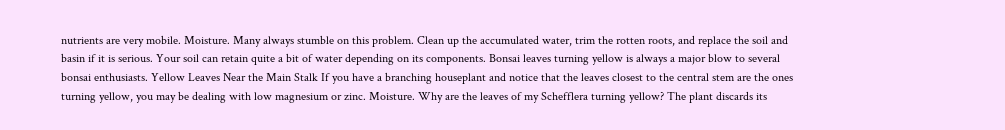nutrients are very mobile. Moisture. Many always stumble on this problem. Clean up the accumulated water, trim the rotten roots, and replace the soil and basin if it is serious. Your soil can retain quite a bit of water depending on its components. Bonsai leaves turning yellow is always a major blow to several bonsai enthusiasts. Yellow Leaves Near the Main Stalk If you have a branching houseplant and notice that the leaves closest to the central stem are the ones turning yellow, you may be dealing with low magnesium or zinc. Moisture. Why are the leaves of my Schefflera turning yellow? The plant discards its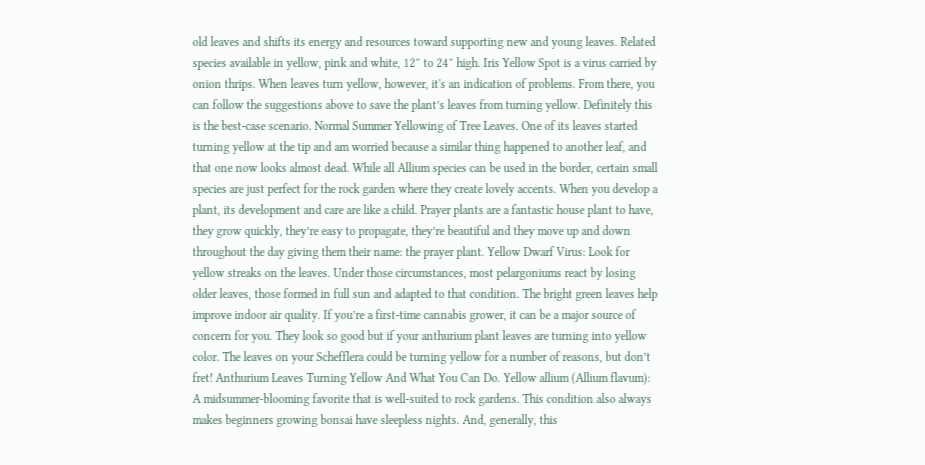old leaves and shifts its energy and resources toward supporting new and young leaves. Related species available in yellow, pink and white, 12″ to 24″ high. Iris Yellow Spot is a virus carried by onion thrips. When leaves turn yellow, however, it's an indication of problems. From there, you can follow the suggestions above to save the plant’s leaves from turning yellow. Definitely this is the best-case scenario. Normal Summer Yellowing of Tree Leaves. One of its leaves started turning yellow at the tip and am worried because a similar thing happened to another leaf, and that one now looks almost dead. While all Allium species can be used in the border, certain small species are just perfect for the rock garden where they create lovely accents. When you develop a plant, its development and care are like a child. Prayer plants are a fantastic house plant to have, they grow quickly, they’re easy to propagate, they’re beautiful and they move up and down throughout the day giving them their name: the prayer plant. Yellow Dwarf Virus: Look for yellow streaks on the leaves. Under those circumstances, most pelargoniums react by losing older leaves, those formed in full sun and adapted to that condition. The bright green leaves help improve indoor air quality. If you’re a first-time cannabis grower, it can be a major source of concern for you. They look so good but if your anthurium plant leaves are turning into yellow color. The leaves on your Schefflera could be turning yellow for a number of reasons, but don’t fret! Anthurium Leaves Turning Yellow And What You Can Do. Yellow allium (Allium flavum): A midsummer-blooming favorite that is well-suited to rock gardens. This condition also always makes beginners growing bonsai have sleepless nights. And, generally, this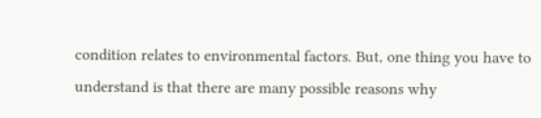condition relates to environmental factors. But, one thing you have to understand is that there are many possible reasons why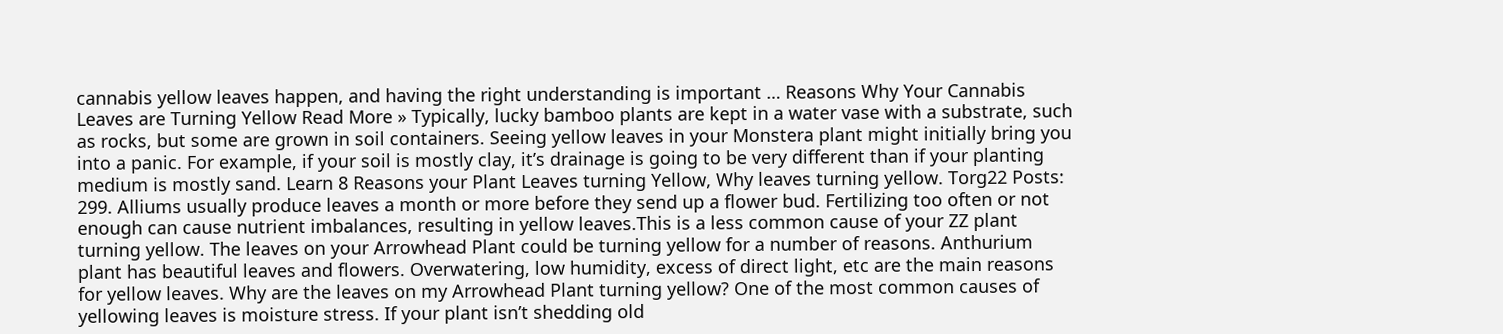cannabis yellow leaves happen, and having the right understanding is important … Reasons Why Your Cannabis Leaves are Turning Yellow Read More » Typically, lucky bamboo plants are kept in a water vase with a substrate, such as rocks, but some are grown in soil containers. Seeing yellow leaves in your Monstera plant might initially bring you into a panic. For example, if your soil is mostly clay, it’s drainage is going to be very different than if your planting medium is mostly sand. Learn 8 Reasons your Plant Leaves turning Yellow, Why leaves turning yellow. Torg22 Posts: 299. Alliums usually produce leaves a month or more before they send up a flower bud. Fertilizing too often or not enough can cause nutrient imbalances, resulting in yellow leaves.This is a less common cause of your ZZ plant turning yellow. The leaves on your Arrowhead Plant could be turning yellow for a number of reasons. Anthurium plant has beautiful leaves and flowers. Overwatering, low humidity, excess of direct light, etc are the main reasons for yellow leaves. Why are the leaves on my Arrowhead Plant turning yellow? One of the most common causes of yellowing leaves is moisture stress. If your plant isn’t shedding old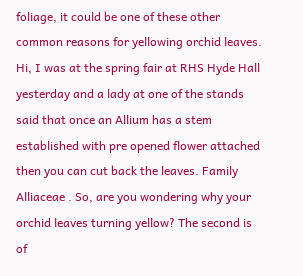foliage, it could be one of these other common reasons for yellowing orchid leaves. Hi, I was at the spring fair at RHS Hyde Hall yesterday and a lady at one of the stands said that once an Allium has a stem established with pre opened flower attached then you can cut back the leaves. Family Alliaceae . So, are you wondering why your orchid leaves turning yellow? The second is of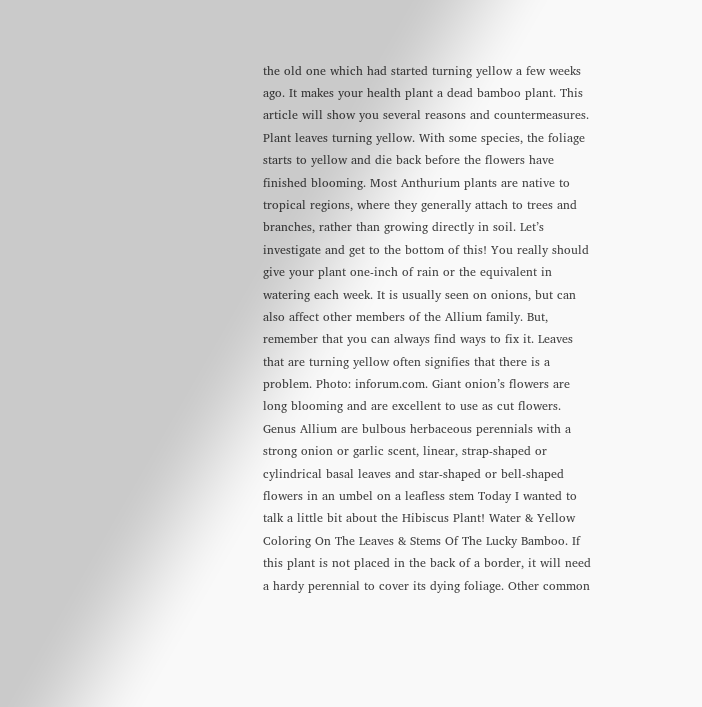the old one which had started turning yellow a few weeks ago. It makes your health plant a dead bamboo plant. This article will show you several reasons and countermeasures. Plant leaves turning yellow. With some species, the foliage starts to yellow and die back before the flowers have finished blooming. Most Anthurium plants are native to tropical regions, where they generally attach to trees and branches, rather than growing directly in soil. Let’s investigate and get to the bottom of this! You really should give your plant one-inch of rain or the equivalent in watering each week. It is usually seen on onions, but can also affect other members of the Allium family. But, remember that you can always find ways to fix it. Leaves that are turning yellow often signifies that there is a problem. Photo: inforum.com. Giant onion’s flowers are long blooming and are excellent to use as cut flowers. Genus Allium are bulbous herbaceous perennials with a strong onion or garlic scent, linear, strap-shaped or cylindrical basal leaves and star-shaped or bell-shaped flowers in an umbel on a leafless stem Today I wanted to talk a little bit about the Hibiscus Plant! Water & Yellow Coloring On The Leaves & Stems Of The Lucky Bamboo. If this plant is not placed in the back of a border, it will need a hardy perennial to cover its dying foliage. Other common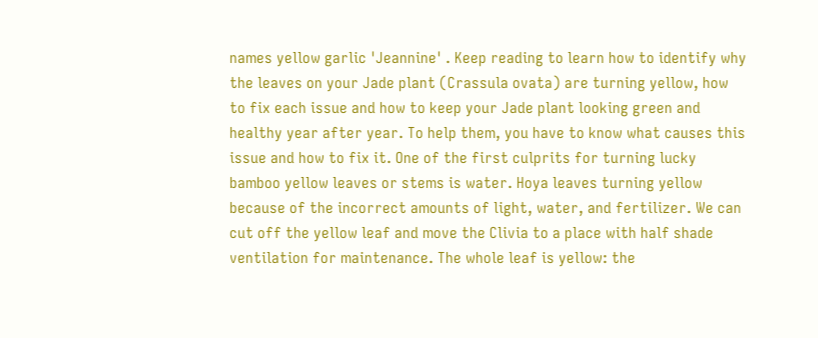names yellow garlic 'Jeannine' . Keep reading to learn how to identify why the leaves on your Jade plant (Crassula ovata) are turning yellow, how to fix each issue and how to keep your Jade plant looking green and healthy year after year. To help them, you have to know what causes this issue and how to fix it. One of the first culprits for turning lucky bamboo yellow leaves or stems is water. Hoya leaves turning yellow because of the incorrect amounts of light, water, and fertilizer. We can cut off the yellow leaf and move the Clivia to a place with half shade ventilation for maintenance. The whole leaf is yellow: the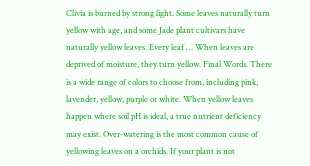Clivia is burned by strong light. Some leaves naturally turn yellow with age, and some Jade plant cultivars have naturally yellow leaves. Every leaf … When leaves are deprived of moisture, they turn yellow. Final Words. There is a wide range of colors to choose from, including pink, lavender, yellow, purple or white. When yellow leaves happen where soil pH is ideal, a true nutrient deficiency may exist. Over-watering is the most common cause of yellowing leaves on a orchids. If your plant is not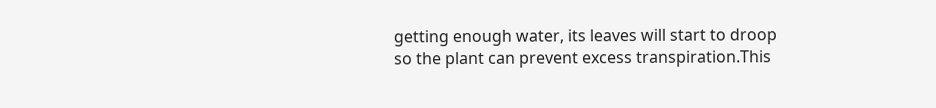getting enough water, its leaves will start to droop so the plant can prevent excess transpiration.This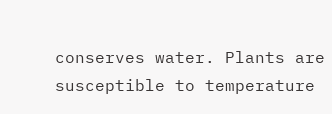conserves water. Plants are susceptible to temperature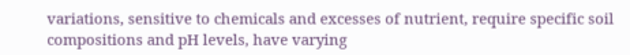variations, sensitive to chemicals and excesses of nutrient, require specific soil compositions and pH levels, have varying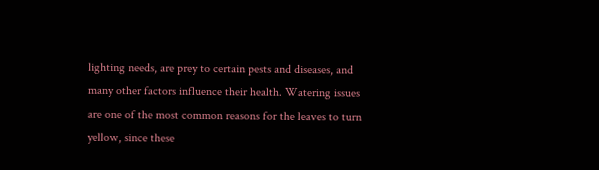lighting needs, are prey to certain pests and diseases, and many other factors influence their health. Watering issues are one of the most common reasons for the leaves to turn yellow, since these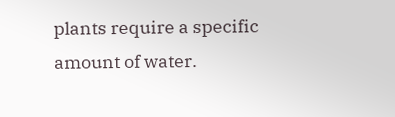plants require a specific amount of water.